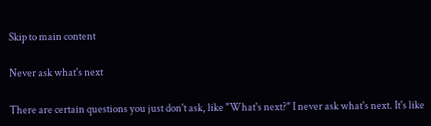Skip to main content

Never ask what's next

There are certain questions you just don't ask, like "What's next?" I never ask what's next. It's like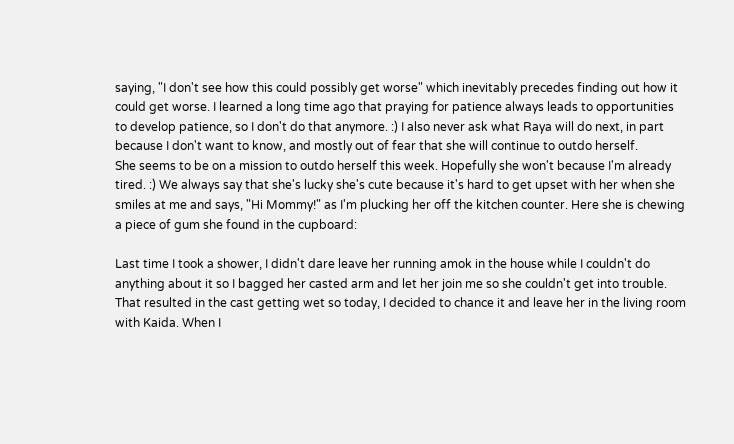saying, "I don't see how this could possibly get worse" which inevitably precedes finding out how it could get worse. I learned a long time ago that praying for patience always leads to opportunities to develop patience, so I don't do that anymore. :) I also never ask what Raya will do next, in part because I don't want to know, and mostly out of fear that she will continue to outdo herself.
She seems to be on a mission to outdo herself this week. Hopefully she won't because I'm already tired. :) We always say that she's lucky she's cute because it's hard to get upset with her when she smiles at me and says, "Hi Mommy!" as I'm plucking her off the kitchen counter. Here she is chewing a piece of gum she found in the cupboard:

Last time I took a shower, I didn't dare leave her running amok in the house while I couldn't do anything about it so I bagged her casted arm and let her join me so she couldn't get into trouble. That resulted in the cast getting wet so today, I decided to chance it and leave her in the living room with Kaida. When I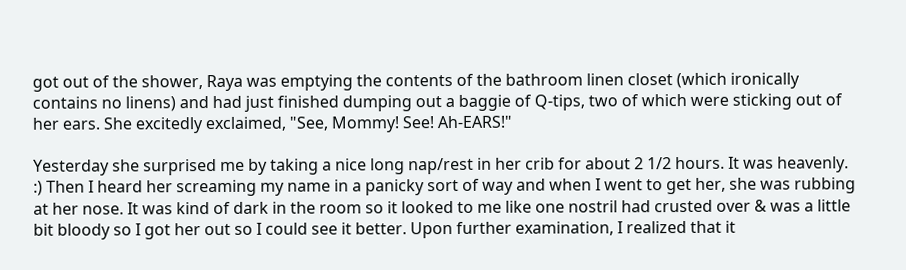got out of the shower, Raya was emptying the contents of the bathroom linen closet (which ironically contains no linens) and had just finished dumping out a baggie of Q-tips, two of which were sticking out of her ears. She excitedly exclaimed, "See, Mommy! See! Ah-EARS!"

Yesterday she surprised me by taking a nice long nap/rest in her crib for about 2 1/2 hours. It was heavenly. :) Then I heard her screaming my name in a panicky sort of way and when I went to get her, she was rubbing at her nose. It was kind of dark in the room so it looked to me like one nostril had crusted over & was a little bit bloody so I got her out so I could see it better. Upon further examination, I realized that it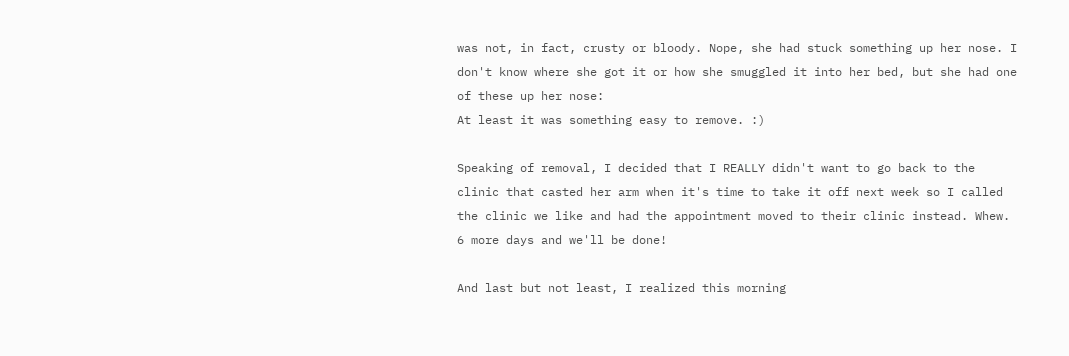was not, in fact, crusty or bloody. Nope, she had stuck something up her nose. I don't know where she got it or how she smuggled it into her bed, but she had one of these up her nose:
At least it was something easy to remove. :)

Speaking of removal, I decided that I REALLY didn't want to go back to the clinic that casted her arm when it's time to take it off next week so I called the clinic we like and had the appointment moved to their clinic instead. Whew. 6 more days and we'll be done!

And last but not least, I realized this morning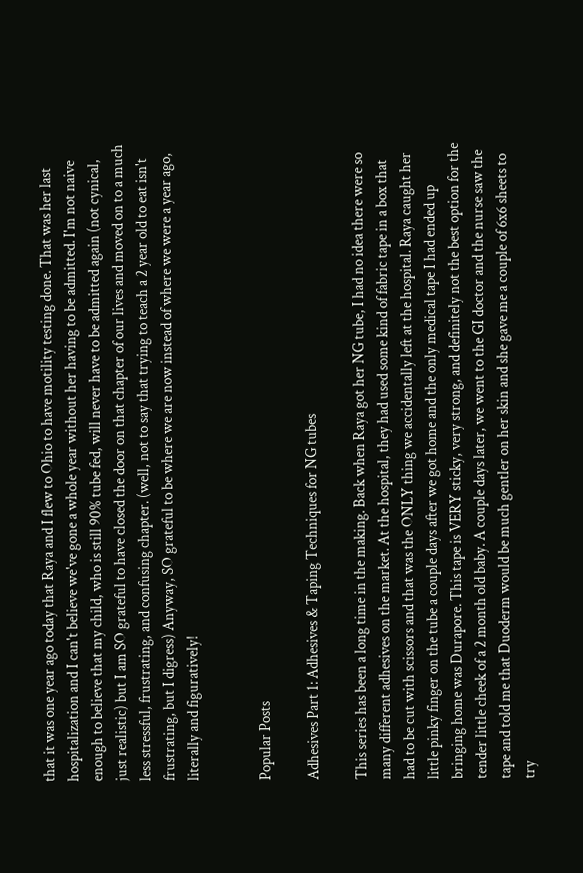that it was one year ago today that Raya and I flew to Ohio to have motility testing done. That was her last hospitalization and I can't believe we've gone a whole year without her having to be admitted. I'm not naive enough to believe that my child, who is still 90% tube fed, will never have to be admitted again (not cynical, just realistic) but I am SO grateful to have closed the door on that chapter of our lives and moved on to a much less stressful, frustrating, and confusing chapter. (well, not to say that trying to teach a 2 year old to eat isn't frustrating, but I digress) Anyway, SO grateful to be where we are now instead of where we were a year ago, literally and figuratively!


Popular Posts

Adhesives Part 1: Adhesives & Taping Techniques for NG tubes

This series has been a long time in the making. Back when Raya got her NG tube, I had no idea there were so many different adhesives on the market. At the hospital, they had used some kind of fabric tape in a box that had to be cut with scissors and that was the ONLY thing we accidentally left at the hospital. Raya caught her little pinky finger on the tube a couple days after we got home and the only medical tape I had ended up bringing home was Durapore. This tape is VERY sticky, very strong, and definitely not the best option for the tender little cheek of a 2 month old baby. A couple days later, we went to the GI doctor and the nurse saw the tape and told me that Duoderm would be much gentler on her skin and she gave me a couple of 6x6 sheets to try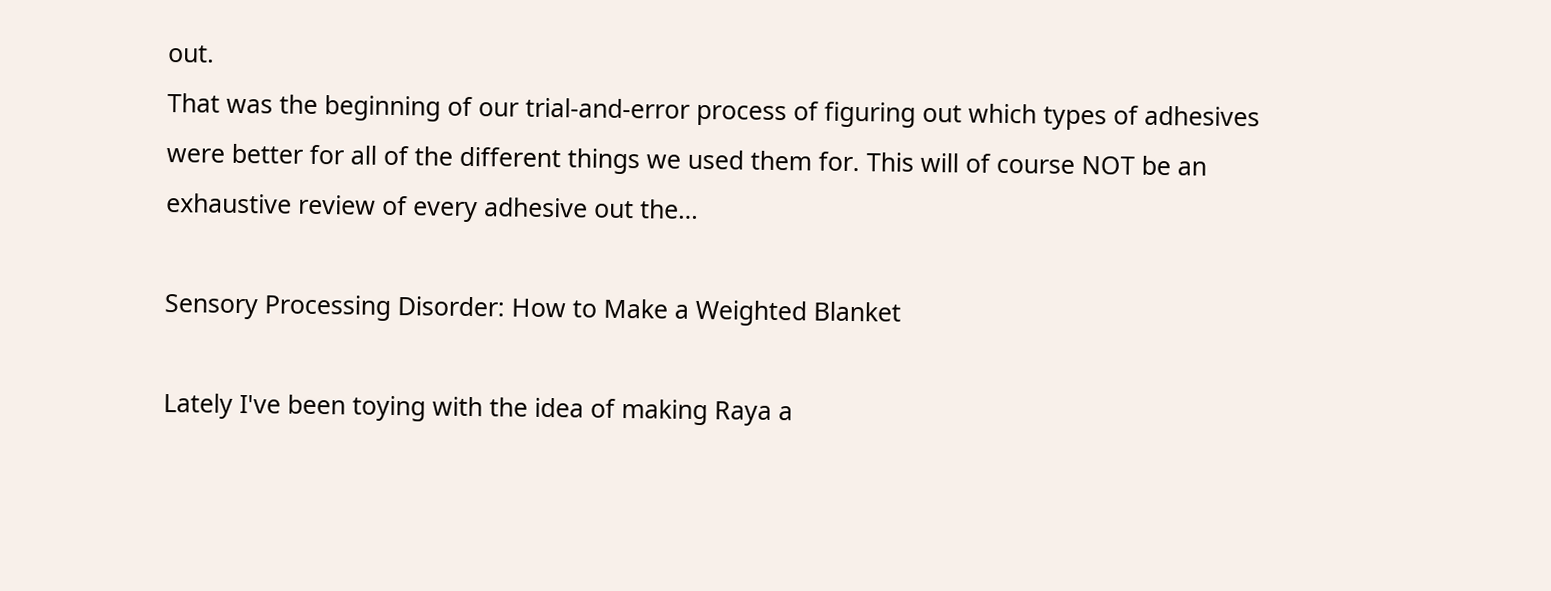out.
That was the beginning of our trial-and-error process of figuring out which types of adhesives were better for all of the different things we used them for. This will of course NOT be an exhaustive review of every adhesive out the…

Sensory Processing Disorder: How to Make a Weighted Blanket

Lately I've been toying with the idea of making Raya a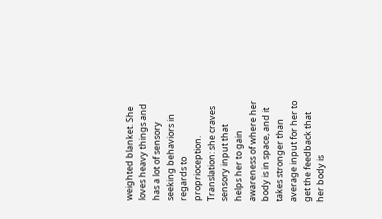weighted blanket. She loves heavy things and has a lot of sensory seeking behaviors in regards to proprioception. Translation: she craves sensory input that helps her to gain awareness of where her body is in space, and it takes stronger than average input for her to get the feedback that her body is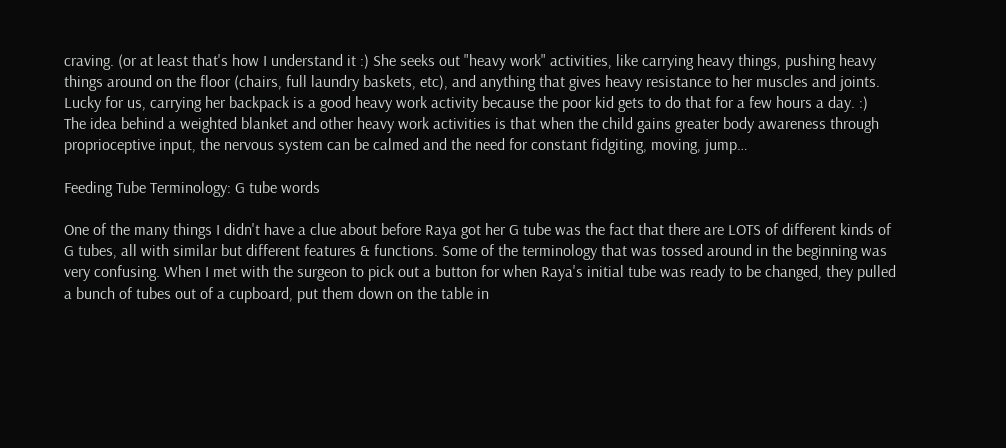craving. (or at least that's how I understand it :) She seeks out "heavy work" activities, like carrying heavy things, pushing heavy things around on the floor (chairs, full laundry baskets, etc), and anything that gives heavy resistance to her muscles and joints. Lucky for us, carrying her backpack is a good heavy work activity because the poor kid gets to do that for a few hours a day. :)
The idea behind a weighted blanket and other heavy work activities is that when the child gains greater body awareness through proprioceptive input, the nervous system can be calmed and the need for constant fidgiting, moving, jump…

Feeding Tube Terminology: G tube words

One of the many things I didn't have a clue about before Raya got her G tube was the fact that there are LOTS of different kinds of G tubes, all with similar but different features & functions. Some of the terminology that was tossed around in the beginning was very confusing. When I met with the surgeon to pick out a button for when Raya's initial tube was ready to be changed, they pulled a bunch of tubes out of a cupboard, put them down on the table in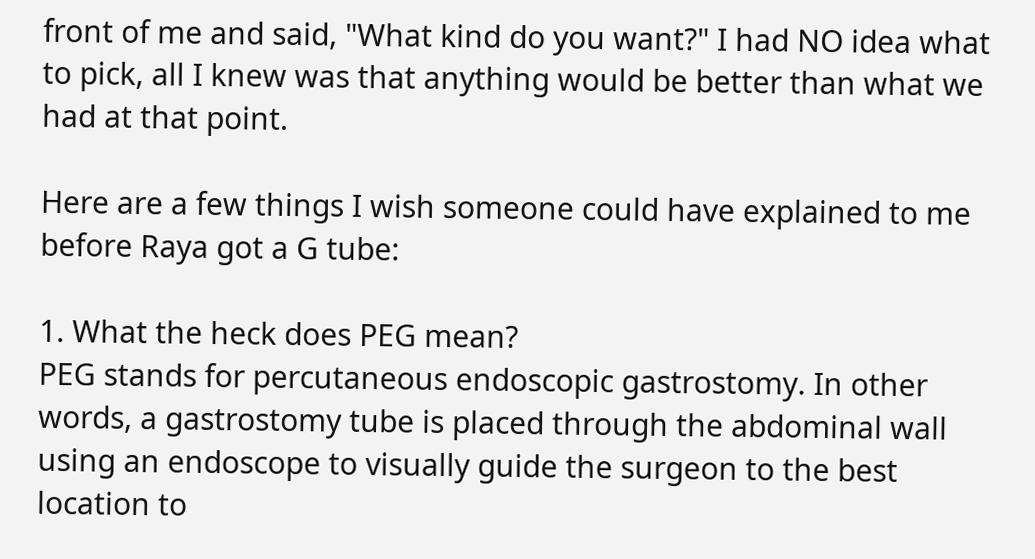front of me and said, "What kind do you want?" I had NO idea what to pick, all I knew was that anything would be better than what we had at that point.

Here are a few things I wish someone could have explained to me before Raya got a G tube:

1. What the heck does PEG mean?
PEG stands for percutaneous endoscopic gastrostomy. In other words, a gastrostomy tube is placed through the abdominal wall using an endoscope to visually guide the surgeon to the best location to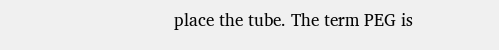place the tube. The term PEG is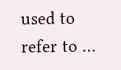used to refer to …